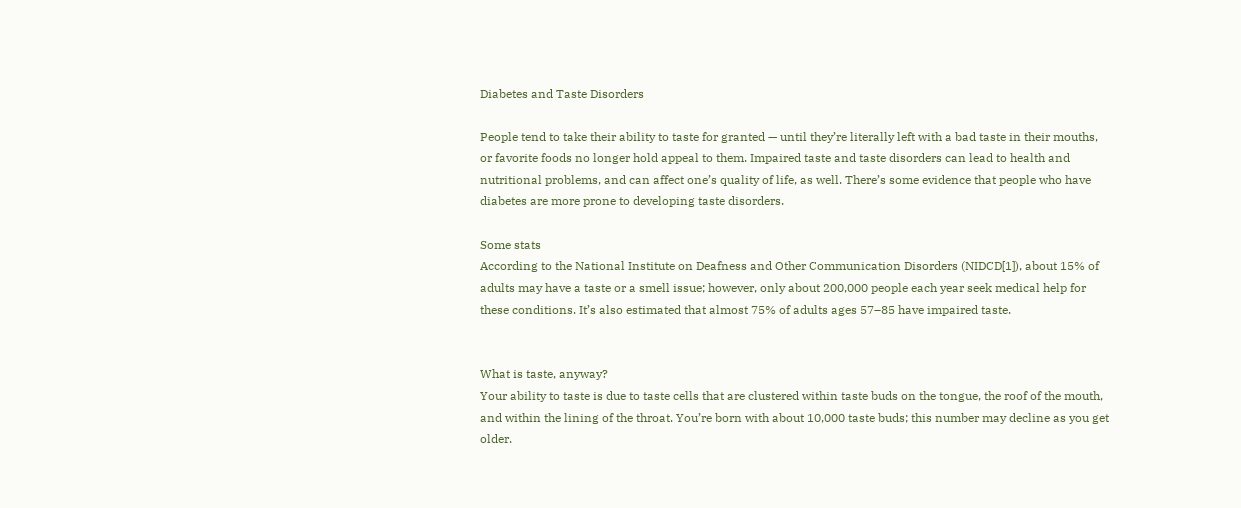Diabetes and Taste Disorders

People tend to take their ability to taste for granted — until they’re literally left with a bad taste in their mouths, or favorite foods no longer hold appeal to them. Impaired taste and taste disorders can lead to health and nutritional problems, and can affect one’s quality of life, as well. There’s some evidence that people who have diabetes are more prone to developing taste disorders.

Some stats
According to the National Institute on Deafness and Other Communication Disorders (NIDCD[1]), about 15% of adults may have a taste or a smell issue; however, only about 200,000 people each year seek medical help for these conditions. It’s also estimated that almost 75% of adults ages 57–85 have impaired taste.


What is taste, anyway?
Your ability to taste is due to taste cells that are clustered within taste buds on the tongue, the roof of the mouth, and within the lining of the throat. You’re born with about 10,000 taste buds; this number may decline as you get older.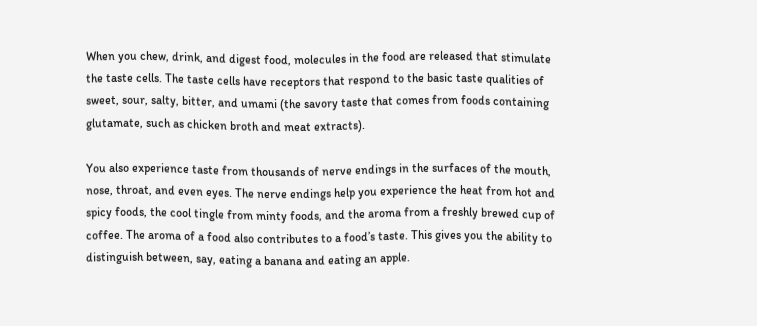When you chew, drink, and digest food, molecules in the food are released that stimulate the taste cells. The taste cells have receptors that respond to the basic taste qualities of sweet, sour, salty, bitter, and umami (the savory taste that comes from foods containing glutamate, such as chicken broth and meat extracts).

You also experience taste from thousands of nerve endings in the surfaces of the mouth, nose, throat, and even eyes. The nerve endings help you experience the heat from hot and spicy foods, the cool tingle from minty foods, and the aroma from a freshly brewed cup of coffee. The aroma of a food also contributes to a food’s taste. This gives you the ability to distinguish between, say, eating a banana and eating an apple.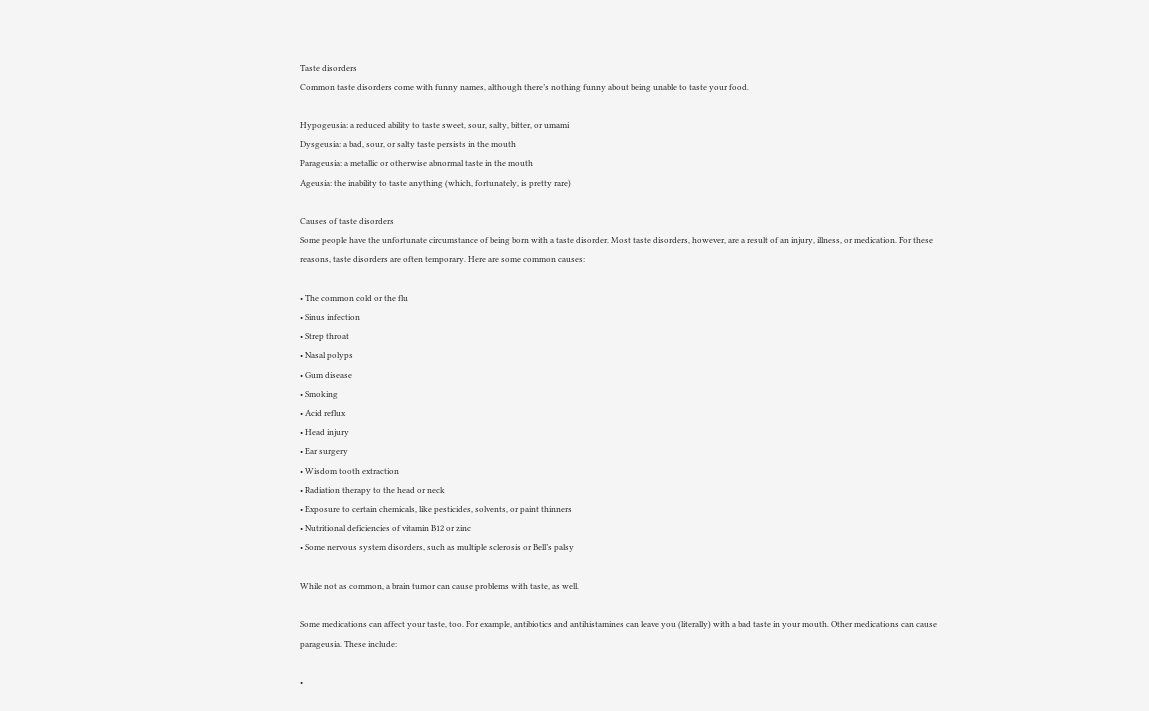Taste disorders
Common taste disorders come with funny names, although there’s nothing funny about being unable to taste your food.

Hypogeusia: a reduced ability to taste sweet, sour, salty, bitter, or umami
Dysgeusia: a bad, sour, or salty taste persists in the mouth
Parageusia: a metallic or otherwise abnormal taste in the mouth
Ageusia: the inability to taste anything (which, fortunately, is pretty rare)

Causes of taste disorders
Some people have the unfortunate circumstance of being born with a taste disorder. Most taste disorders, however, are a result of an injury, illness, or medication. For these reasons, taste disorders are often temporary. Here are some common causes:

• The common cold or the flu
• Sinus infection
• Strep throat
• Nasal polyps
• Gum disease
• Smoking
• Acid reflux
• Head injury
• Ear surgery
• Wisdom tooth extraction
• Radiation therapy to the head or neck
• Exposure to certain chemicals, like pesticides, solvents, or paint thinners
• Nutritional deficiencies of vitamin B12 or zinc
• Some nervous system disorders, such as multiple sclerosis or Bell’s palsy

While not as common, a brain tumor can cause problems with taste, as well.

Some medications can affect your taste, too. For example, antibiotics and antihistamines can leave you (literally) with a bad taste in your mouth. Other medications can cause parageusia. These include:

•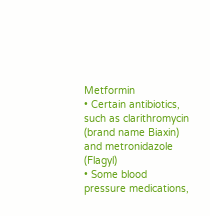Metformin
• Certain antibiotics, such as clarithromycin (brand name Biaxin) and metronidazole (Flagyl)
• Some blood pressure medications,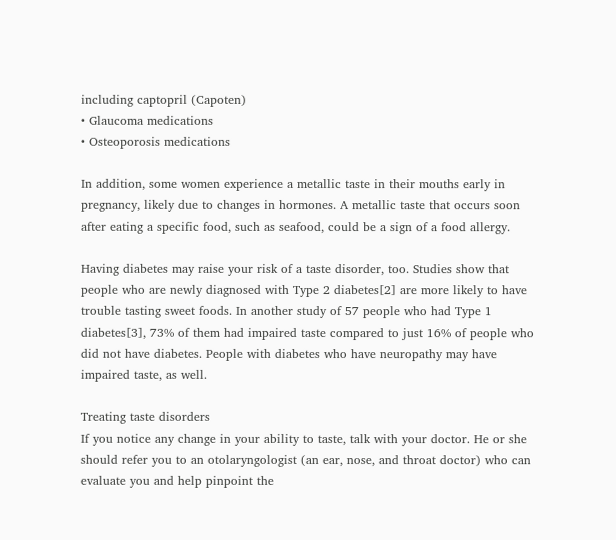including captopril (Capoten)
• Glaucoma medications
• Osteoporosis medications

In addition, some women experience a metallic taste in their mouths early in pregnancy, likely due to changes in hormones. A metallic taste that occurs soon after eating a specific food, such as seafood, could be a sign of a food allergy.

Having diabetes may raise your risk of a taste disorder, too. Studies show that people who are newly diagnosed with Type 2 diabetes[2] are more likely to have trouble tasting sweet foods. In another study of 57 people who had Type 1 diabetes[3], 73% of them had impaired taste compared to just 16% of people who did not have diabetes. People with diabetes who have neuropathy may have impaired taste, as well.

Treating taste disorders
If you notice any change in your ability to taste, talk with your doctor. He or she should refer you to an otolaryngologist (an ear, nose, and throat doctor) who can evaluate you and help pinpoint the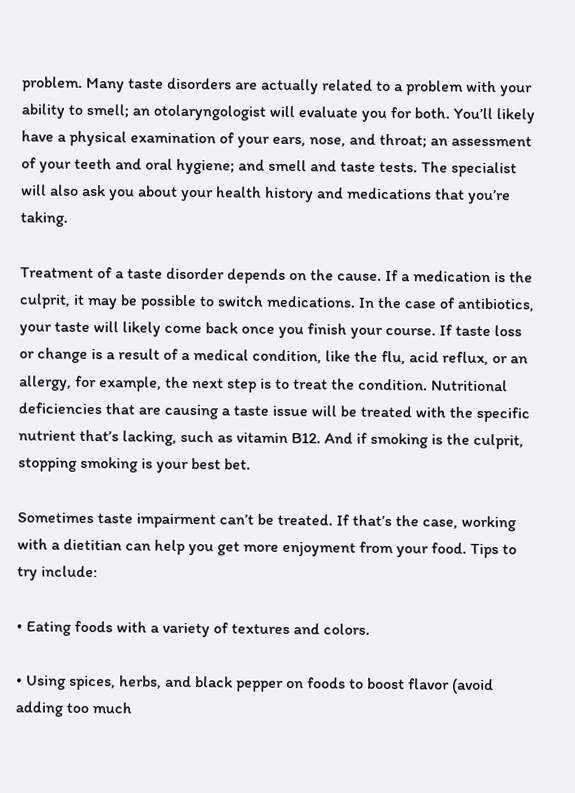problem. Many taste disorders are actually related to a problem with your ability to smell; an otolaryngologist will evaluate you for both. You’ll likely have a physical examination of your ears, nose, and throat; an assessment of your teeth and oral hygiene; and smell and taste tests. The specialist will also ask you about your health history and medications that you’re taking.

Treatment of a taste disorder depends on the cause. If a medication is the culprit, it may be possible to switch medications. In the case of antibiotics, your taste will likely come back once you finish your course. If taste loss or change is a result of a medical condition, like the flu, acid reflux, or an allergy, for example, the next step is to treat the condition. Nutritional deficiencies that are causing a taste issue will be treated with the specific nutrient that’s lacking, such as vitamin B12. And if smoking is the culprit, stopping smoking is your best bet.

Sometimes taste impairment can’t be treated. If that’s the case, working with a dietitian can help you get more enjoyment from your food. Tips to try include:

• Eating foods with a variety of textures and colors.

• Using spices, herbs, and black pepper on foods to boost flavor (avoid adding too much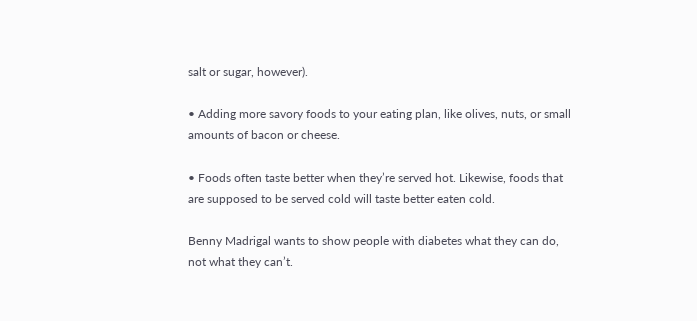salt or sugar, however).

• Adding more savory foods to your eating plan, like olives, nuts, or small amounts of bacon or cheese.

• Foods often taste better when they’re served hot. Likewise, foods that are supposed to be served cold will taste better eaten cold.

Benny Madrigal wants to show people with diabetes what they can do, not what they can’t.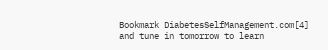Bookmark DiabetesSelfManagement.com[4] and tune in tomorrow to learn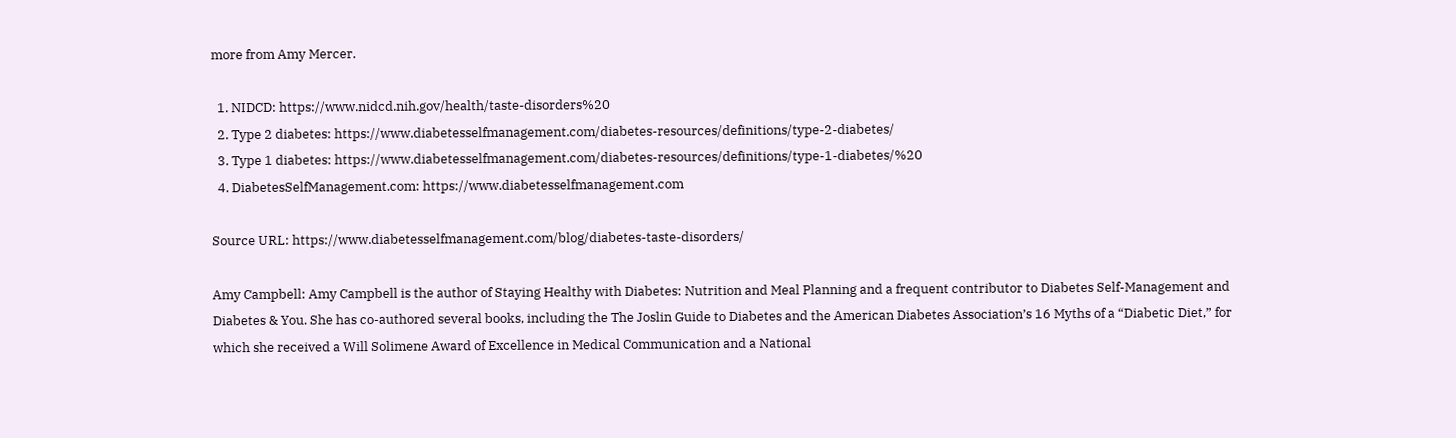more from Amy Mercer.

  1. NIDCD: https://www.nidcd.nih.gov/health/taste-disorders%20
  2. Type 2 diabetes: https://www.diabetesselfmanagement.com/diabetes-resources/definitions/type-2-diabetes/
  3. Type 1 diabetes: https://www.diabetesselfmanagement.com/diabetes-resources/definitions/type-1-diabetes/%20
  4. DiabetesSelfManagement.com: https://www.diabetesselfmanagement.com

Source URL: https://www.diabetesselfmanagement.com/blog/diabetes-taste-disorders/

Amy Campbell: Amy Campbell is the author of Staying Healthy with Diabetes: Nutrition and Meal Planning and a frequent contributor to Diabetes Self-Management and Diabetes & You. She has co-authored several books, including the The Joslin Guide to Diabetes and the American Diabetes Association’s 16 Myths of a “Diabetic Diet,” for which she received a Will Solimene Award of Excellence in Medical Communication and a National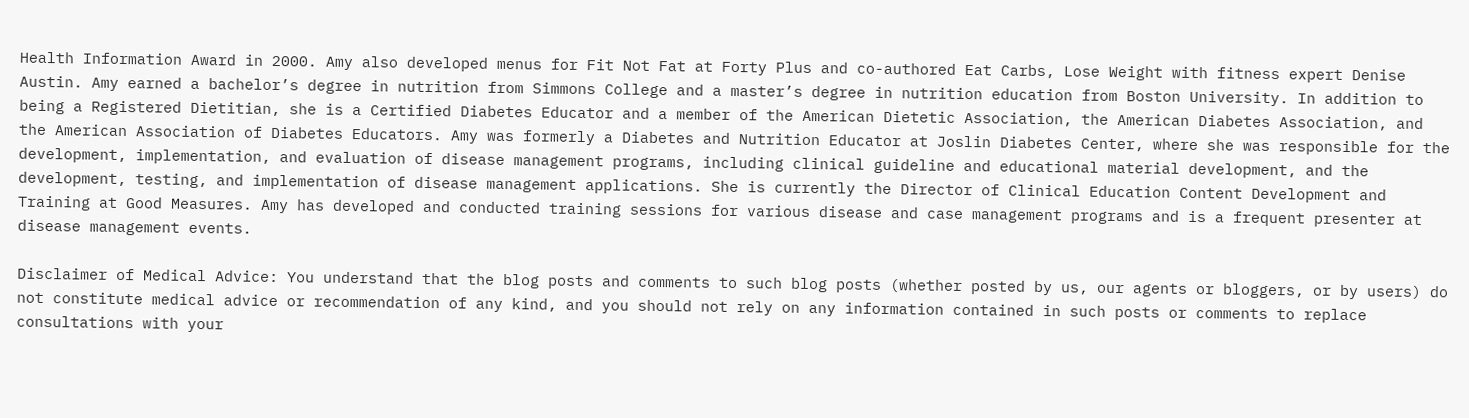Health Information Award in 2000. Amy also developed menus for Fit Not Fat at Forty Plus and co-authored Eat Carbs, Lose Weight with fitness expert Denise Austin. Amy earned a bachelor’s degree in nutrition from Simmons College and a master’s degree in nutrition education from Boston University. In addition to being a Registered Dietitian, she is a Certified Diabetes Educator and a member of the American Dietetic Association, the American Diabetes Association, and the American Association of Diabetes Educators. Amy was formerly a Diabetes and Nutrition Educator at Joslin Diabetes Center, where she was responsible for the development, implementation, and evaluation of disease management programs, including clinical guideline and educational material development, and the development, testing, and implementation of disease management applications. She is currently the Director of Clinical Education Content Development and Training at Good Measures. Amy has developed and conducted training sessions for various disease and case management programs and is a frequent presenter at disease management events.

Disclaimer of Medical Advice: You understand that the blog posts and comments to such blog posts (whether posted by us, our agents or bloggers, or by users) do not constitute medical advice or recommendation of any kind, and you should not rely on any information contained in such posts or comments to replace consultations with your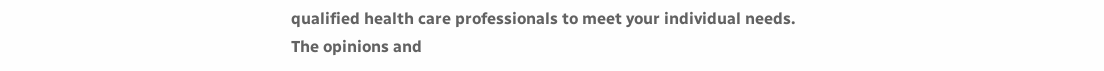qualified health care professionals to meet your individual needs. The opinions and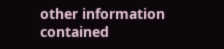other information contained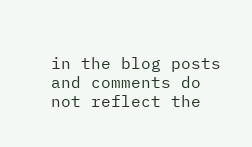in the blog posts and comments do not reflect the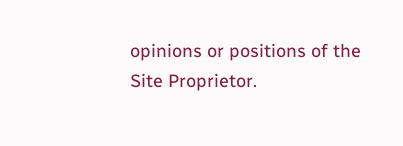opinions or positions of the Site Proprietor.